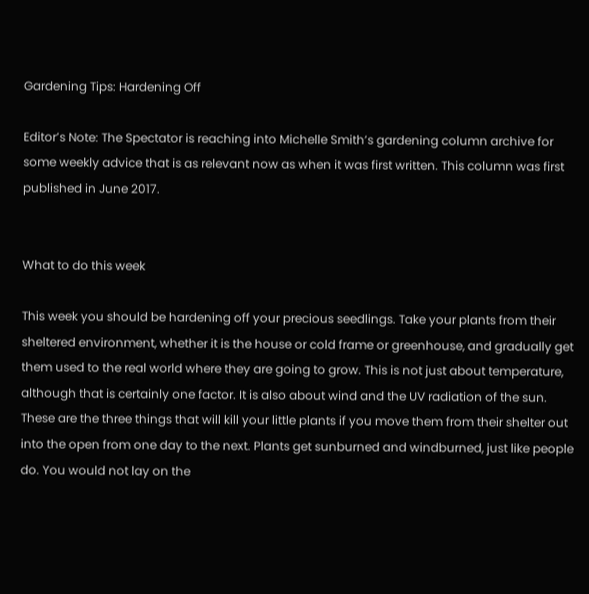Gardening Tips: Hardening Off

Editor’s Note: The Spectator is reaching into Michelle Smith’s gardening column archive for some weekly advice that is as relevant now as when it was first written. This column was first published in June 2017.


What to do this week

This week you should be hardening off your precious seedlings. Take your plants from their sheltered environment, whether it is the house or cold frame or greenhouse, and gradually get them used to the real world where they are going to grow. This is not just about temperature, although that is certainly one factor. It is also about wind and the UV radiation of the sun. These are the three things that will kill your little plants if you move them from their shelter out into the open from one day to the next. Plants get sunburned and windburned, just like people do. You would not lay on the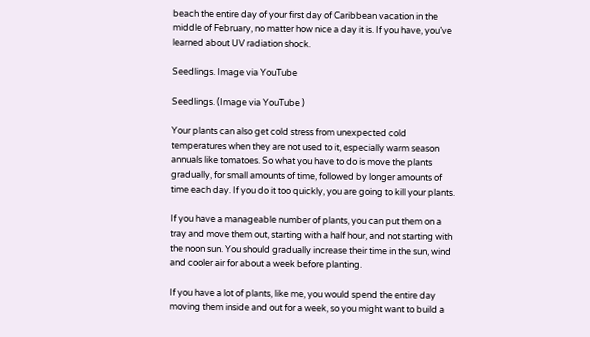beach the entire day of your first day of Caribbean vacation in the middle of February, no matter how nice a day it is. If you have, you’ve learned about UV radiation shock.

Seedlings. Image via YouTube

Seedlings. (Image via YouTube )

Your plants can also get cold stress from unexpected cold temperatures when they are not used to it, especially warm season annuals like tomatoes. So what you have to do is move the plants gradually, for small amounts of time, followed by longer amounts of time each day. If you do it too quickly, you are going to kill your plants.

If you have a manageable number of plants, you can put them on a tray and move them out, starting with a half hour, and not starting with the noon sun. You should gradually increase their time in the sun, wind and cooler air for about a week before planting.

If you have a lot of plants, like me, you would spend the entire day moving them inside and out for a week, so you might want to build a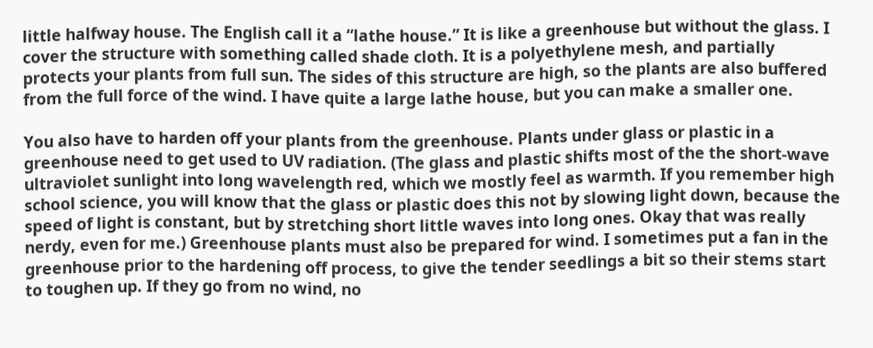little halfway house. The English call it a “lathe house.” It is like a greenhouse but without the glass. I cover the structure with something called shade cloth. It is a polyethylene mesh, and partially protects your plants from full sun. The sides of this structure are high, so the plants are also buffered from the full force of the wind. I have quite a large lathe house, but you can make a smaller one.

You also have to harden off your plants from the greenhouse. Plants under glass or plastic in a greenhouse need to get used to UV radiation. (The glass and plastic shifts most of the the short-wave ultraviolet sunlight into long wavelength red, which we mostly feel as warmth. If you remember high school science, you will know that the glass or plastic does this not by slowing light down, because the speed of light is constant, but by stretching short little waves into long ones. Okay that was really nerdy, even for me.) Greenhouse plants must also be prepared for wind. I sometimes put a fan in the greenhouse prior to the hardening off process, to give the tender seedlings a bit so their stems start to toughen up. If they go from no wind, no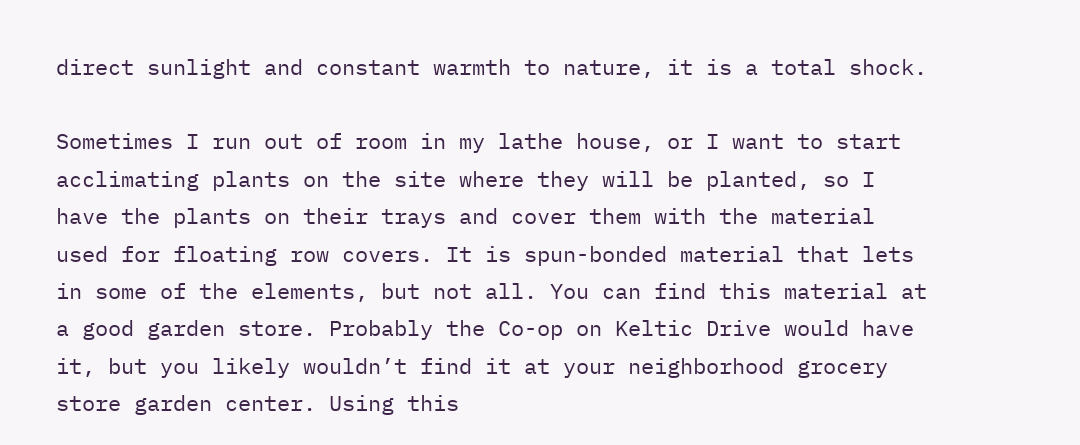direct sunlight and constant warmth to nature, it is a total shock.

Sometimes I run out of room in my lathe house, or I want to start acclimating plants on the site where they will be planted, so I have the plants on their trays and cover them with the material used for floating row covers. It is spun-bonded material that lets in some of the elements, but not all. You can find this material at a good garden store. Probably the Co-op on Keltic Drive would have it, but you likely wouldn’t find it at your neighborhood grocery store garden center. Using this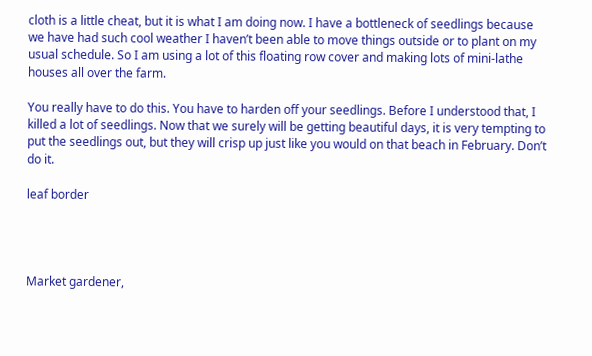cloth is a little cheat, but it is what I am doing now. I have a bottleneck of seedlings because we have had such cool weather I haven’t been able to move things outside or to plant on my usual schedule. So I am using a lot of this floating row cover and making lots of mini-lathe houses all over the farm.

You really have to do this. You have to harden off your seedlings. Before I understood that, I killed a lot of seedlings. Now that we surely will be getting beautiful days, it is very tempting to put the seedlings out, but they will crisp up just like you would on that beach in February. Don’t do it.

leaf border




Market gardener,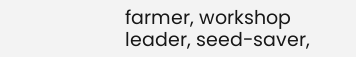farmer, workshop leader, seed-saver,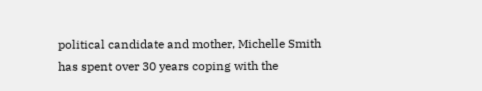political candidate and mother, Michelle Smith has spent over 30 years coping with the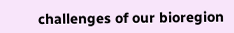challenges of our bioregion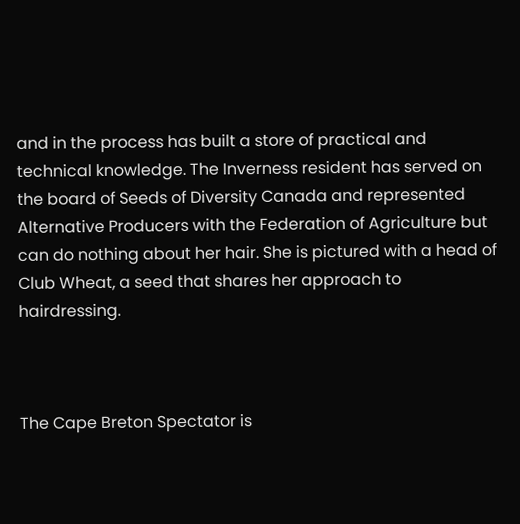and in the process has built a store of practical and technical knowledge. The Inverness resident has served on the board of Seeds of Diversity Canada and represented Alternative Producers with the Federation of Agriculture but can do nothing about her hair. She is pictured with a head of Club Wheat, a seed that shares her approach to hairdressing.



The Cape Breton Spectator is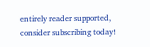entirely reader supported, consider subscribing today!